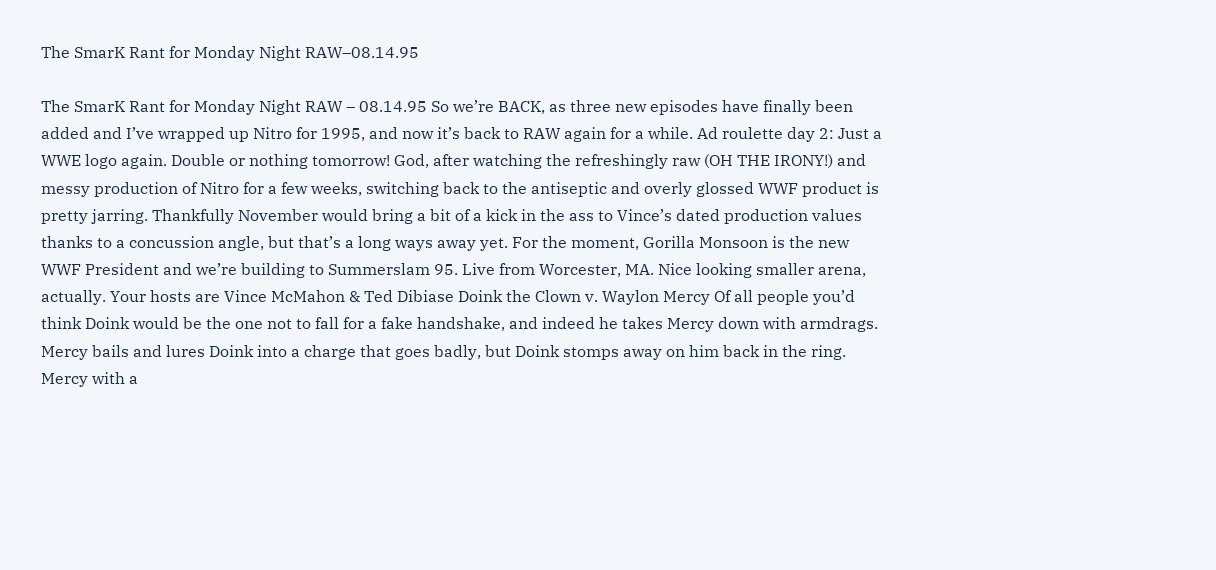The SmarK Rant for Monday Night RAW–08.14.95

The SmarK Rant for Monday Night RAW – 08.14.95 So we’re BACK, as three new episodes have finally been added and I’ve wrapped up Nitro for 1995, and now it’s back to RAW again for a while. Ad roulette day 2: Just a WWE logo again. Double or nothing tomorrow! God, after watching the refreshingly raw (OH THE IRONY!) and messy production of Nitro for a few weeks, switching back to the antiseptic and overly glossed WWF product is pretty jarring. Thankfully November would bring a bit of a kick in the ass to Vince’s dated production values thanks to a concussion angle, but that’s a long ways away yet. For the moment, Gorilla Monsoon is the new WWF President and we’re building to Summerslam 95. Live from Worcester, MA. Nice looking smaller arena, actually. Your hosts are Vince McMahon & Ted Dibiase Doink the Clown v. Waylon Mercy Of all people you’d think Doink would be the one not to fall for a fake handshake, and indeed he takes Mercy down with armdrags. Mercy bails and lures Doink into a charge that goes badly, but Doink stomps away on him back in the ring. Mercy with a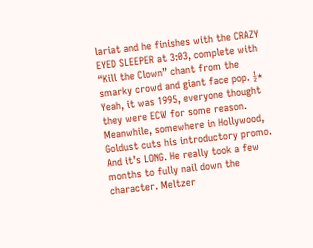lariat and he finishes with the CRAZY EYED SLEEPER at 3:03, complete with “Kill the Clown” chant from the smarky crowd and giant face pop. ½* Yeah, it was 1995, everyone thought they were ECW for some reason. Meanwhile, somewhere in Hollywood, Goldust cuts his introductory promo. And it’s LONG. He really took a few months to fully nail down the character. Meltzer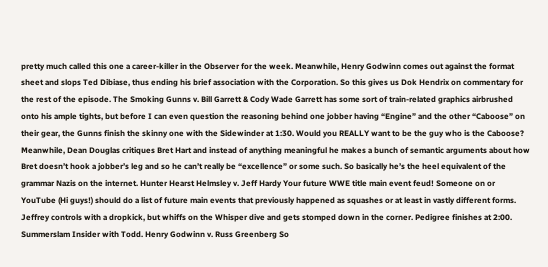pretty much called this one a career-killer in the Observer for the week. Meanwhile, Henry Godwinn comes out against the format sheet and slops Ted Dibiase, thus ending his brief association with the Corporation. So this gives us Dok Hendrix on commentary for the rest of the episode. The Smoking Gunns v. Bill Garrett & Cody Wade Garrett has some sort of train-related graphics airbrushed onto his ample tights, but before I can even question the reasoning behind one jobber having “Engine” and the other “Caboose” on their gear, the Gunns finish the skinny one with the Sidewinder at 1:30. Would you REALLY want to be the guy who is the Caboose? Meanwhile, Dean Douglas critiques Bret Hart and instead of anything meaningful he makes a bunch of semantic arguments about how Bret doesn’t hook a jobber’s leg and so he can’t really be “excellence” or some such. So basically he’s the heel equivalent of the grammar Nazis on the internet. Hunter Hearst Helmsley v. Jeff Hardy Your future WWE title main event feud! Someone on or YouTube (Hi guys!) should do a list of future main events that previously happened as squashes or at least in vastly different forms. Jeffrey controls with a dropkick, but whiffs on the Whisper dive and gets stomped down in the corner. Pedigree finishes at 2:00. Summerslam Insider with Todd. Henry Godwinn v. Russ Greenberg So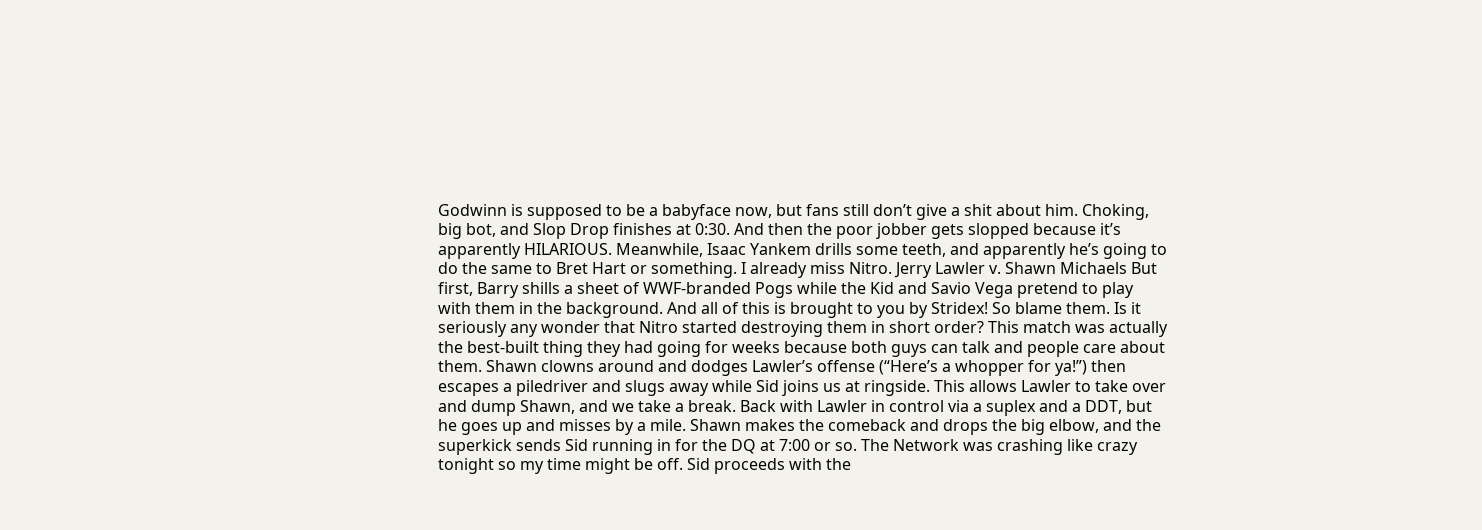Godwinn is supposed to be a babyface now, but fans still don’t give a shit about him. Choking, big bot, and Slop Drop finishes at 0:30. And then the poor jobber gets slopped because it’s apparently HILARIOUS. Meanwhile, Isaac Yankem drills some teeth, and apparently he’s going to do the same to Bret Hart or something. I already miss Nitro. Jerry Lawler v. Shawn Michaels But first, Barry shills a sheet of WWF-branded Pogs while the Kid and Savio Vega pretend to play with them in the background. And all of this is brought to you by Stridex! So blame them. Is it seriously any wonder that Nitro started destroying them in short order? This match was actually the best-built thing they had going for weeks because both guys can talk and people care about them. Shawn clowns around and dodges Lawler’s offense (“Here’s a whopper for ya!”) then escapes a piledriver and slugs away while Sid joins us at ringside. This allows Lawler to take over and dump Shawn, and we take a break. Back with Lawler in control via a suplex and a DDT, but he goes up and misses by a mile. Shawn makes the comeback and drops the big elbow, and the superkick sends Sid running in for the DQ at 7:00 or so. The Network was crashing like crazy tonight so my time might be off. Sid proceeds with the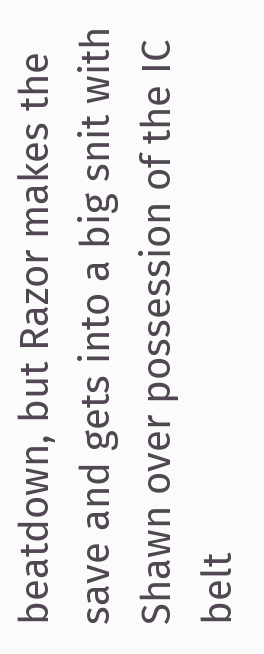beatdown, but Razor makes the save and gets into a big snit with Shawn over possession of the IC belt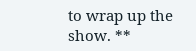to wrap up the show. **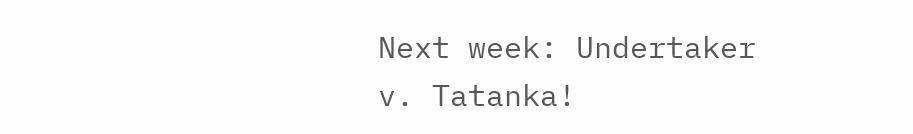Next week: Undertaker v. Tatanka!